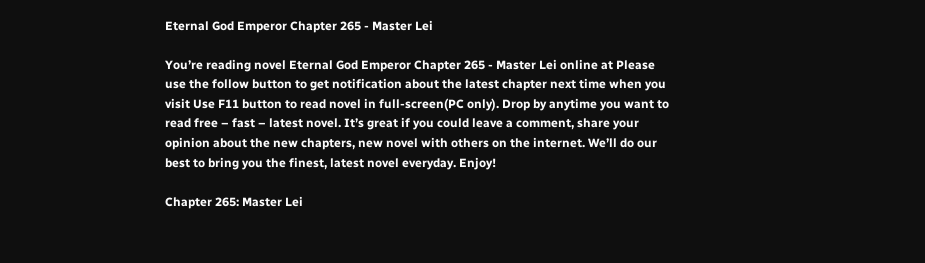Eternal God Emperor Chapter 265 - Master Lei

You’re reading novel Eternal God Emperor Chapter 265 - Master Lei online at Please use the follow button to get notification about the latest chapter next time when you visit Use F11 button to read novel in full-screen(PC only). Drop by anytime you want to read free – fast – latest novel. It’s great if you could leave a comment, share your opinion about the new chapters, new novel with others on the internet. We’ll do our best to bring you the finest, latest novel everyday. Enjoy!

Chapter 265: Master Lei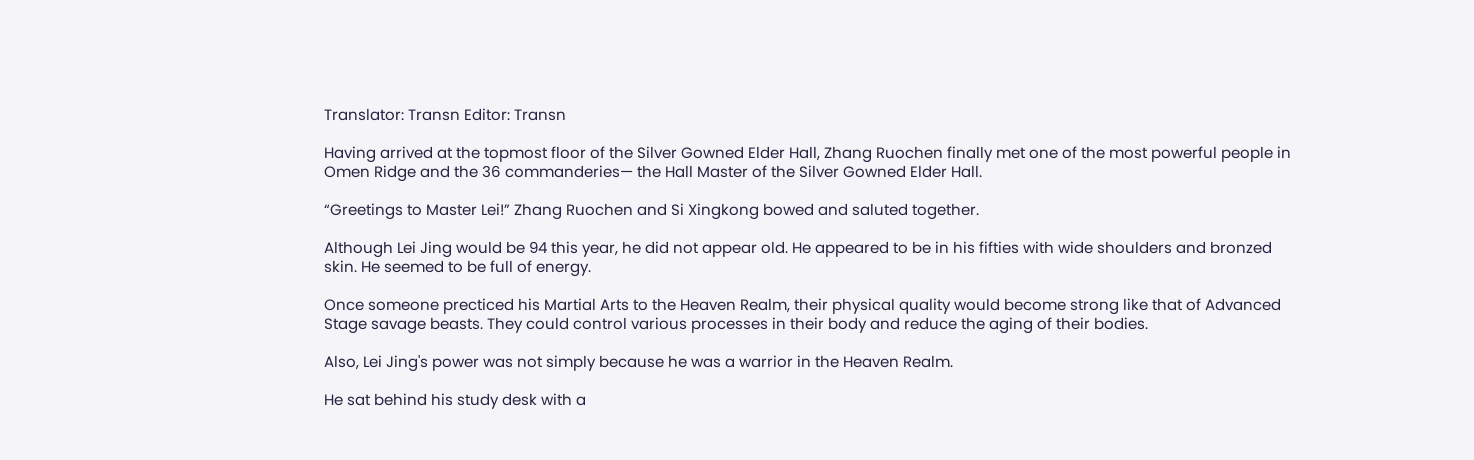Translator: Transn Editor: Transn

Having arrived at the topmost floor of the Silver Gowned Elder Hall, Zhang Ruochen finally met one of the most powerful people in Omen Ridge and the 36 commanderies— the Hall Master of the Silver Gowned Elder Hall.

“Greetings to Master Lei!” Zhang Ruochen and Si Xingkong bowed and saluted together.

Although Lei Jing would be 94 this year, he did not appear old. He appeared to be in his fifties with wide shoulders and bronzed skin. He seemed to be full of energy.

Once someone precticed his Martial Arts to the Heaven Realm, their physical quality would become strong like that of Advanced Stage savage beasts. They could control various processes in their body and reduce the aging of their bodies.

Also, Lei Jing's power was not simply because he was a warrior in the Heaven Realm.

He sat behind his study desk with a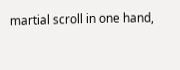martial scroll in one hand,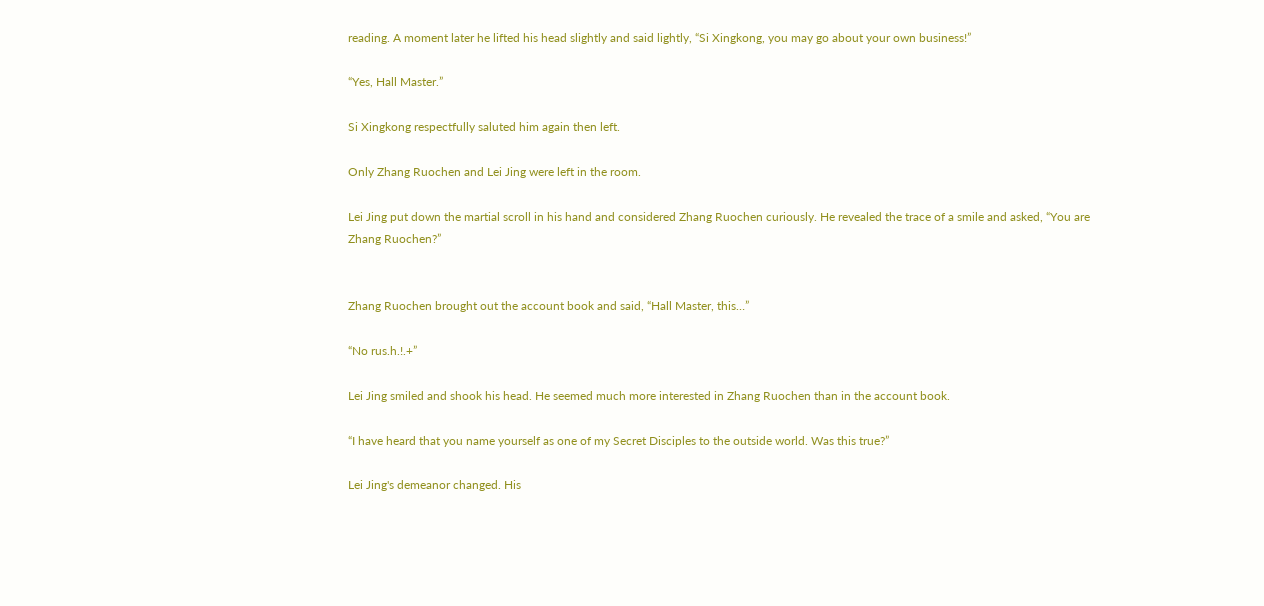reading. A moment later he lifted his head slightly and said lightly, “Si Xingkong, you may go about your own business!”

“Yes, Hall Master.”

Si Xingkong respectfully saluted him again then left.

Only Zhang Ruochen and Lei Jing were left in the room.

Lei Jing put down the martial scroll in his hand and considered Zhang Ruochen curiously. He revealed the trace of a smile and asked, “You are Zhang Ruochen?”


Zhang Ruochen brought out the account book and said, “Hall Master, this…”

“No rus.h.!.+”

Lei Jing smiled and shook his head. He seemed much more interested in Zhang Ruochen than in the account book.

“I have heard that you name yourself as one of my Secret Disciples to the outside world. Was this true?”

Lei Jing's demeanor changed. His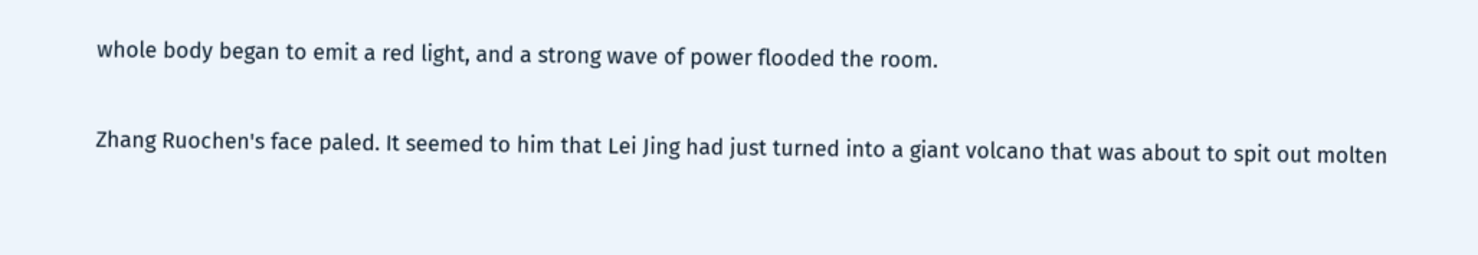whole body began to emit a red light, and a strong wave of power flooded the room.

Zhang Ruochen's face paled. It seemed to him that Lei Jing had just turned into a giant volcano that was about to spit out molten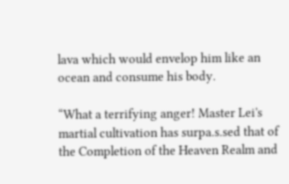lava which would envelop him like an ocean and consume his body.

“What a terrifying anger! Master Lei's martial cultivation has surpa.s.sed that of the Completion of the Heaven Realm and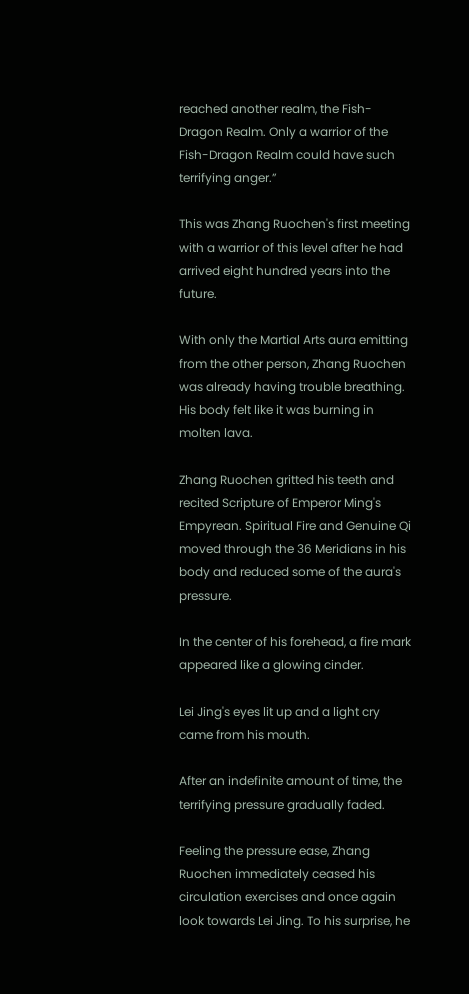reached another realm, the Fish-Dragon Realm. Only a warrior of the Fish-Dragon Realm could have such terrifying anger.”

This was Zhang Ruochen's first meeting with a warrior of this level after he had arrived eight hundred years into the future.

With only the Martial Arts aura emitting from the other person, Zhang Ruochen was already having trouble breathing. His body felt like it was burning in molten lava.

Zhang Ruochen gritted his teeth and recited Scripture of Emperor Ming's Empyrean. Spiritual Fire and Genuine Qi moved through the 36 Meridians in his body and reduced some of the aura's pressure.

In the center of his forehead, a fire mark appeared like a glowing cinder.

Lei Jing's eyes lit up and a light cry came from his mouth.

After an indefinite amount of time, the terrifying pressure gradually faded.

Feeling the pressure ease, Zhang Ruochen immediately ceased his circulation exercises and once again look towards Lei Jing. To his surprise, he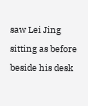saw Lei Jing sitting as before beside his desk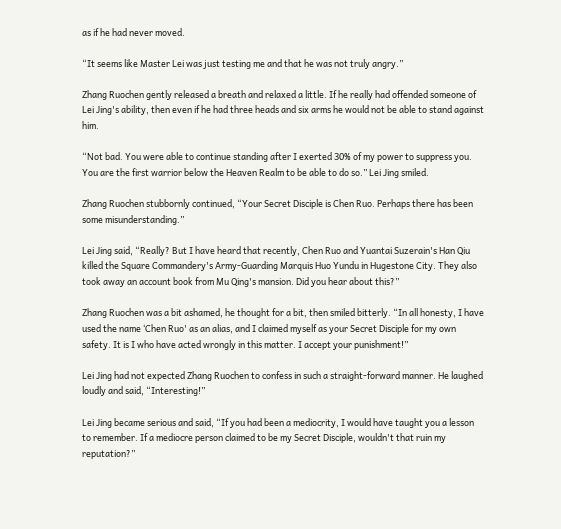as if he had never moved.

“It seems like Master Lei was just testing me and that he was not truly angry.”

Zhang Ruochen gently released a breath and relaxed a little. If he really had offended someone of Lei Jing's ability, then even if he had three heads and six arms he would not be able to stand against him.

“Not bad. You were able to continue standing after I exerted 30% of my power to suppress you. You are the first warrior below the Heaven Realm to be able to do so.” Lei Jing smiled.

Zhang Ruochen stubbornly continued, “Your Secret Disciple is Chen Ruo. Perhaps there has been some misunderstanding.”

Lei Jing said, “Really? But I have heard that recently, Chen Ruo and Yuantai Suzerain's Han Qiu killed the Square Commandery's Army-Guarding Marquis Huo Yundu in Hugestone City. They also took away an account book from Mu Qing's mansion. Did you hear about this?”

Zhang Ruochen was a bit ashamed, he thought for a bit, then smiled bitterly. “In all honesty, I have used the name ‘Chen Ruo' as an alias, and I claimed myself as your Secret Disciple for my own safety. It is I who have acted wrongly in this matter. I accept your punishment!”

Lei Jing had not expected Zhang Ruochen to confess in such a straight-forward manner. He laughed loudly and said, “Interesting!”

Lei Jing became serious and said, “If you had been a mediocrity, I would have taught you a lesson to remember. If a mediocre person claimed to be my Secret Disciple, wouldn't that ruin my reputation?”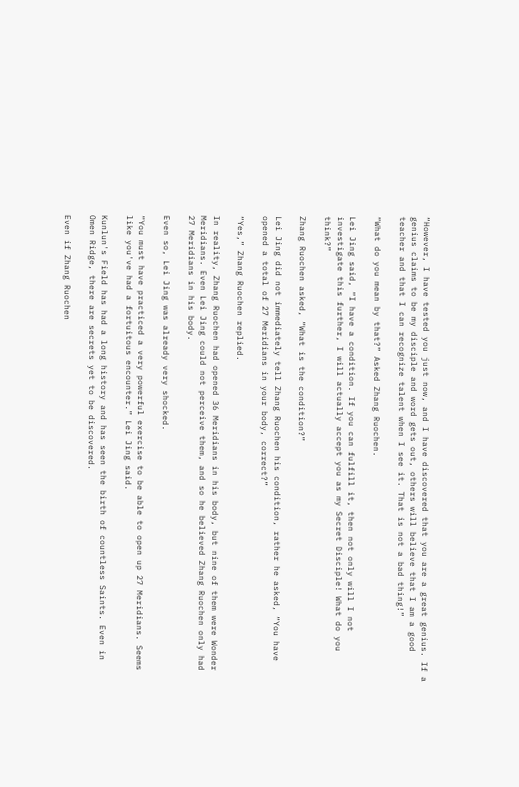“However, I have tested you just now, and I have discovered that you are a great genius. If a genius claims to be my disciple and word gets out, others will believe that I am a good teacher and that I can recognize talent when I see it. That is not a bad thing!”

“What do you mean by that?” Asked Zhang Ruochen.

Lei Jing said, “I have a condition. If you can fulfill it, then not only will I not investigate this further, I will actually accept you as my Secret Disciple! What do you think?”

Zhang Ruochen asked, “What is the condition?”

Lei Jing did not immediately tell Zhang Ruochen his condition, rather he asked, “You have opened a total of 27 Meridians in your body, correct?”

“Yes,” Zhang Ruochen replied.

In reality, Zhang Ruochen had opened 36 Meridians in his body, but nine of them were Wonder Meridians. Even Lei Jing could not perceive them, and so he believed Zhang Ruochen only had 27 Meridians in his body.

Even so, Lei Jing was already very shocked.

“You must have practiced a very powerful exercise to be able to open up 27 Meridians. Seems like you've had a fortuitous encounter.” Lei Jing said.

Kunlun's Field has had a long history and has seen the birth of countless Saints. Even in Omen Ridge, there are secrets yet to be discovered.

Even if Zhang Ruochen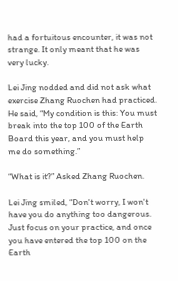had a fortuitous encounter, it was not strange. It only meant that he was very lucky.

Lei Jing nodded and did not ask what exercise Zhang Ruochen had practiced. He said, “My condition is this: You must break into the top 100 of the Earth Board this year, and you must help me do something.”

“What is it?” Asked Zhang Ruochen.

Lei Jing smiled, “Don't worry, I won't have you do anything too dangerous. Just focus on your practice, and once you have entered the top 100 on the Earth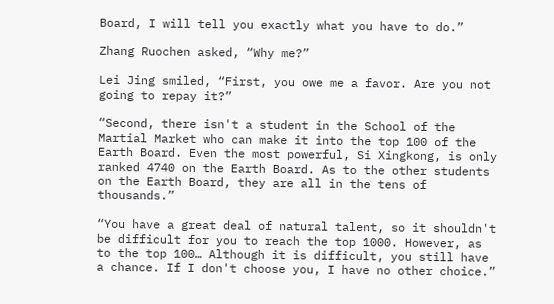Board, I will tell you exactly what you have to do.”

Zhang Ruochen asked, “Why me?”

Lei Jing smiled, “First, you owe me a favor. Are you not going to repay it?”

“Second, there isn't a student in the School of the Martial Market who can make it into the top 100 of the Earth Board. Even the most powerful, Si Xingkong, is only ranked 4740 on the Earth Board. As to the other students on the Earth Board, they are all in the tens of thousands.”

“You have a great deal of natural talent, so it shouldn't be difficult for you to reach the top 1000. However, as to the top 100… Although it is difficult, you still have a chance. If I don't choose you, I have no other choice.”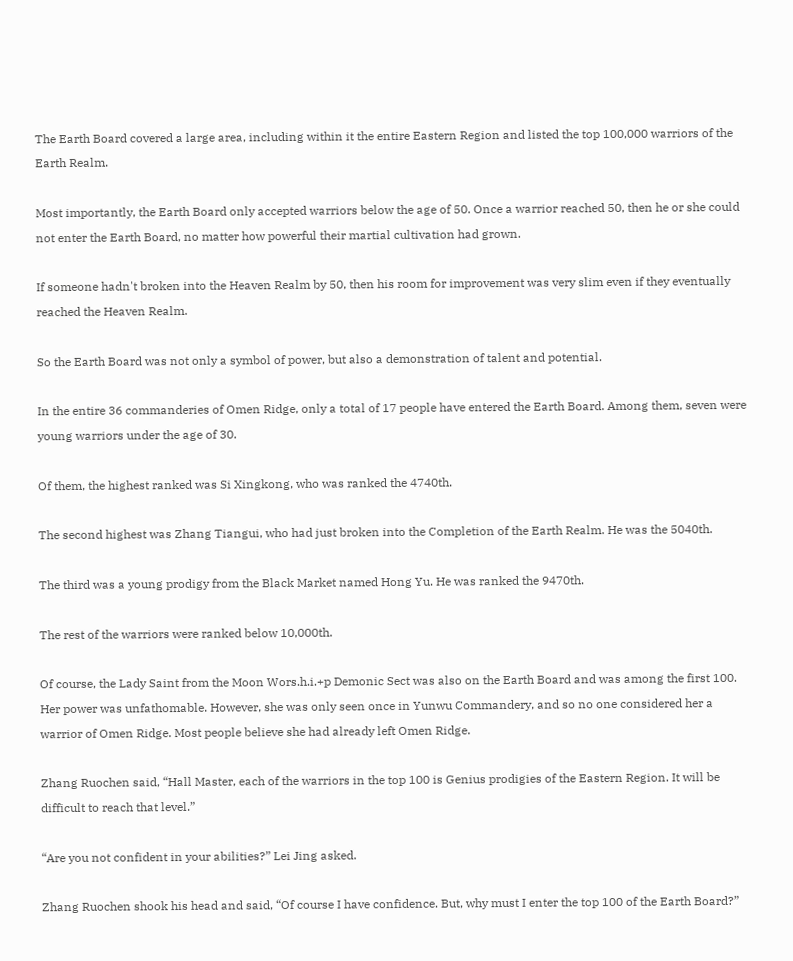The Earth Board covered a large area, including within it the entire Eastern Region and listed the top 100,000 warriors of the Earth Realm.

Most importantly, the Earth Board only accepted warriors below the age of 50. Once a warrior reached 50, then he or she could not enter the Earth Board, no matter how powerful their martial cultivation had grown.

If someone hadn't broken into the Heaven Realm by 50, then his room for improvement was very slim even if they eventually reached the Heaven Realm.

So the Earth Board was not only a symbol of power, but also a demonstration of talent and potential.

In the entire 36 commanderies of Omen Ridge, only a total of 17 people have entered the Earth Board. Among them, seven were young warriors under the age of 30.

Of them, the highest ranked was Si Xingkong, who was ranked the 4740th.

The second highest was Zhang Tiangui, who had just broken into the Completion of the Earth Realm. He was the 5040th.

The third was a young prodigy from the Black Market named Hong Yu. He was ranked the 9470th.

The rest of the warriors were ranked below 10,000th.

Of course, the Lady Saint from the Moon Wors.h.i.+p Demonic Sect was also on the Earth Board and was among the first 100. Her power was unfathomable. However, she was only seen once in Yunwu Commandery, and so no one considered her a warrior of Omen Ridge. Most people believe she had already left Omen Ridge.

Zhang Ruochen said, “Hall Master, each of the warriors in the top 100 is Genius prodigies of the Eastern Region. It will be difficult to reach that level.”

“Are you not confident in your abilities?” Lei Jing asked.

Zhang Ruochen shook his head and said, “Of course I have confidence. But, why must I enter the top 100 of the Earth Board?”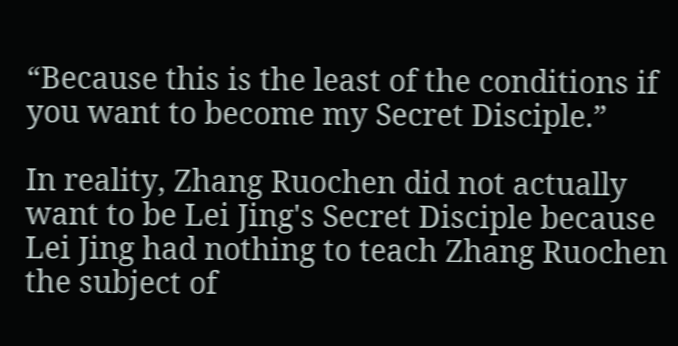“Because this is the least of the conditions if you want to become my Secret Disciple.”

In reality, Zhang Ruochen did not actually want to be Lei Jing's Secret Disciple because Lei Jing had nothing to teach Zhang Ruochen the subject of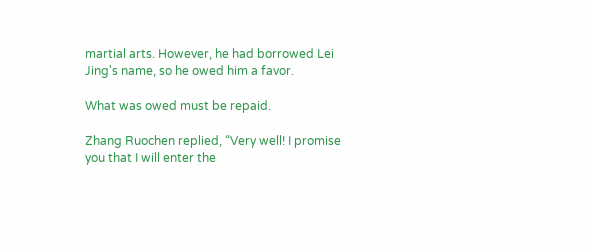martial arts. However, he had borrowed Lei Jing's name, so he owed him a favor.

What was owed must be repaid.

Zhang Ruochen replied, “Very well! I promise you that I will enter the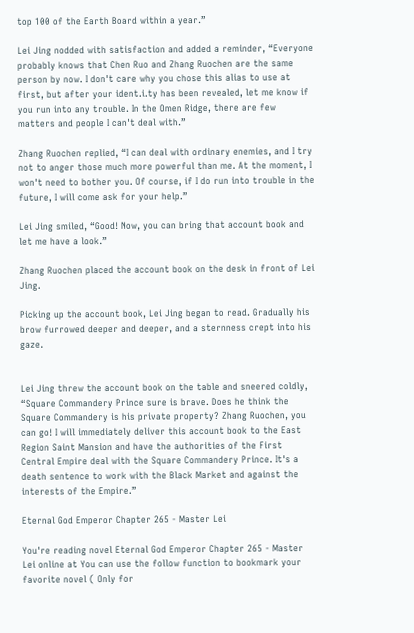top 100 of the Earth Board within a year.”

Lei Jing nodded with satisfaction and added a reminder, “Everyone probably knows that Chen Ruo and Zhang Ruochen are the same person by now. I don't care why you chose this alias to use at first, but after your ident.i.ty has been revealed, let me know if you run into any trouble. In the Omen Ridge, there are few matters and people I can't deal with.”

Zhang Ruochen replied, “I can deal with ordinary enemies, and I try not to anger those much more powerful than me. At the moment, I won't need to bother you. Of course, if I do run into trouble in the future, I will come ask for your help.”

Lei Jing smiled, “Good! Now, you can bring that account book and let me have a look.”

Zhang Ruochen placed the account book on the desk in front of Lei Jing.

Picking up the account book, Lei Jing began to read. Gradually his brow furrowed deeper and deeper, and a sternness crept into his gaze.


Lei Jing threw the account book on the table and sneered coldly, “Square Commandery Prince sure is brave. Does he think the Square Commandery is his private property? Zhang Ruochen, you can go! I will immediately deliver this account book to the East Region Saint Mansion and have the authorities of the First Central Empire deal with the Square Commandery Prince. It's a death sentence to work with the Black Market and against the interests of the Empire.”

Eternal God Emperor Chapter 265 - Master Lei

You're reading novel Eternal God Emperor Chapter 265 - Master Lei online at You can use the follow function to bookmark your favorite novel ( Only for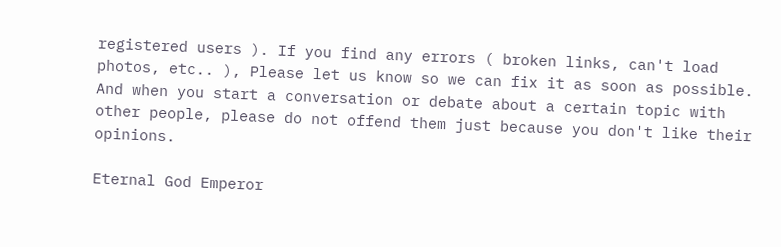registered users ). If you find any errors ( broken links, can't load photos, etc.. ), Please let us know so we can fix it as soon as possible. And when you start a conversation or debate about a certain topic with other people, please do not offend them just because you don't like their opinions.

Eternal God Emperor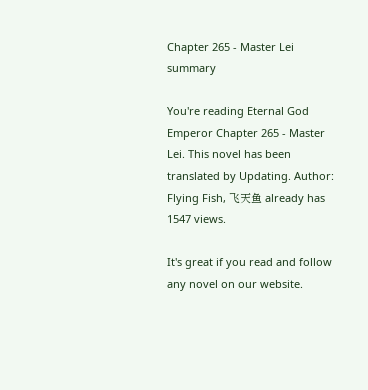Chapter 265 - Master Lei summary

You're reading Eternal God Emperor Chapter 265 - Master Lei. This novel has been translated by Updating. Author: Flying Fish, 飞天鱼 already has 1547 views.

It's great if you read and follow any novel on our website.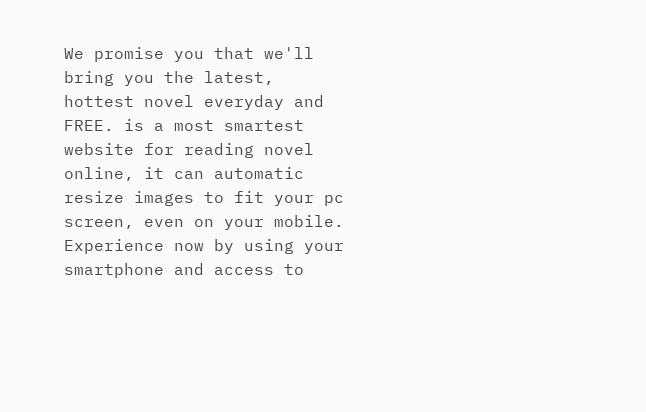We promise you that we'll bring you the latest, hottest novel everyday and FREE. is a most smartest website for reading novel online, it can automatic resize images to fit your pc screen, even on your mobile. Experience now by using your smartphone and access to